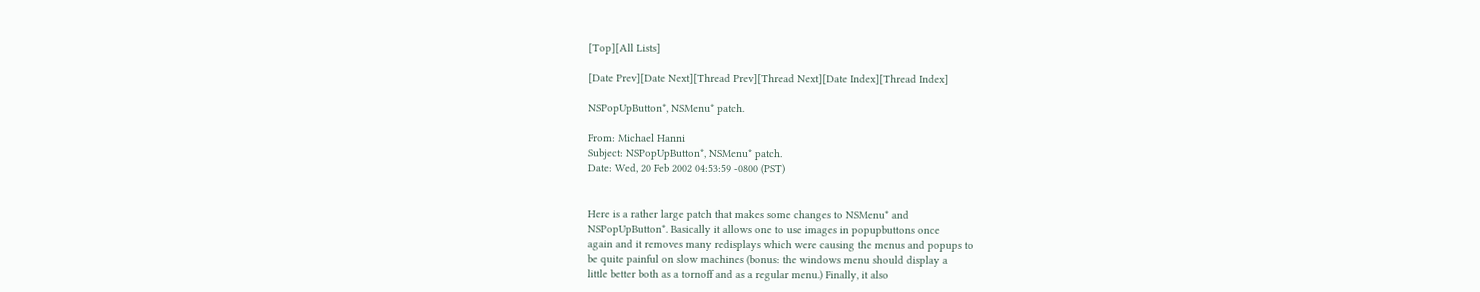[Top][All Lists]

[Date Prev][Date Next][Thread Prev][Thread Next][Date Index][Thread Index]

NSPopUpButton*, NSMenu* patch.

From: Michael Hanni
Subject: NSPopUpButton*, NSMenu* patch.
Date: Wed, 20 Feb 2002 04:53:59 -0800 (PST)


Here is a rather large patch that makes some changes to NSMenu* and
NSPopUpButton*. Basically it allows one to use images in popupbuttons once
again and it removes many redisplays which were causing the menus and popups to
be quite painful on slow machines (bonus: the windows menu should display a
little better both as a tornoff and as a regular menu.) Finally, it also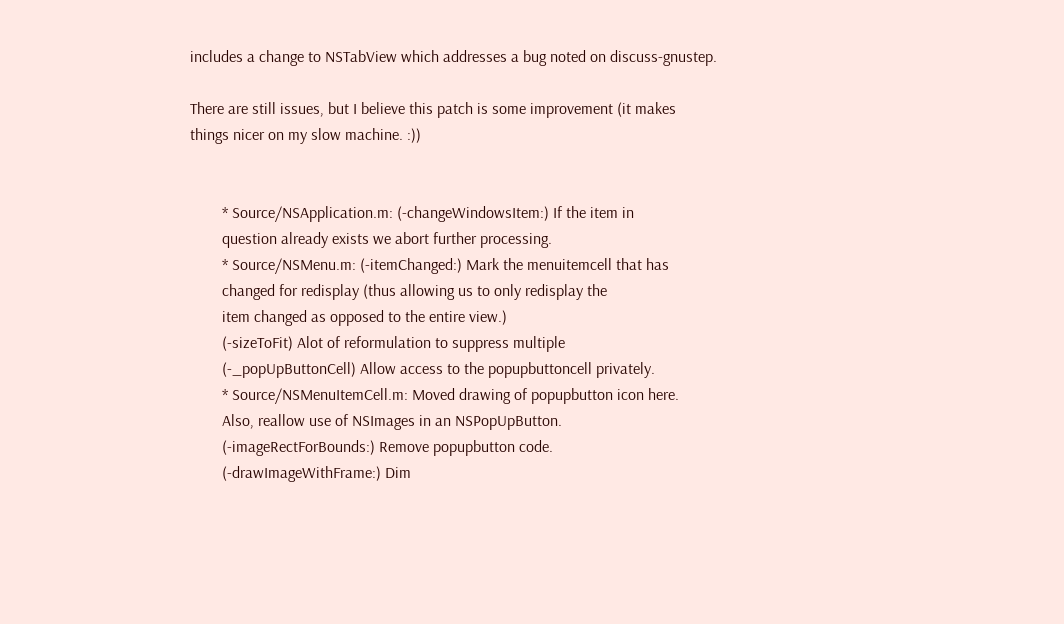includes a change to NSTabView which addresses a bug noted on discuss-gnustep.

There are still issues, but I believe this patch is some improvement (it makes
things nicer on my slow machine. :))


        * Source/NSApplication.m: (-changeWindowsItem:) If the item in
        question already exists we abort further processing.
        * Source/NSMenu.m: (-itemChanged:) Mark the menuitemcell that has
        changed for redisplay (thus allowing us to only redisplay the
        item changed as opposed to the entire view.)
        (-sizeToFit) Alot of reformulation to suppress multiple
        (-_popUpButtonCell) Allow access to the popupbuttoncell privately.
        * Source/NSMenuItemCell.m: Moved drawing of popupbutton icon here.
        Also, reallow use of NSImages in an NSPopUpButton.
        (-imageRectForBounds:) Remove popupbutton code.
        (-drawImageWithFrame:) Dim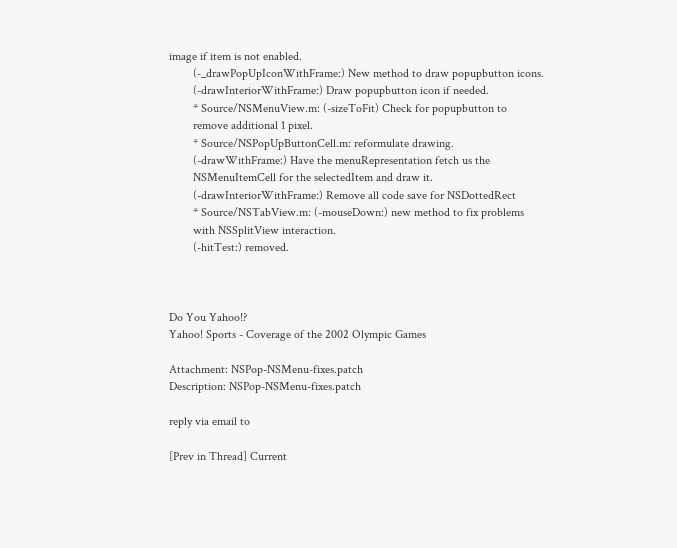image if item is not enabled.
        (-_drawPopUpIconWithFrame:) New method to draw popupbutton icons.
        (-drawInteriorWithFrame:) Draw popupbutton icon if needed.
        * Source/NSMenuView.m: (-sizeToFit) Check for popupbutton to
        remove additional 1 pixel.
        * Source/NSPopUpButtonCell.m: reformulate drawing.
        (-drawWithFrame:) Have the menuRepresentation fetch us the
        NSMenuItemCell for the selectedItem and draw it.
        (-drawInteriorWithFrame:) Remove all code save for NSDottedRect
        * Source/NSTabView.m: (-mouseDown:) new method to fix problems
        with NSSplitView interaction.
        (-hitTest:) removed.



Do You Yahoo!?
Yahoo! Sports - Coverage of the 2002 Olympic Games

Attachment: NSPop-NSMenu-fixes.patch
Description: NSPop-NSMenu-fixes.patch

reply via email to

[Prev in Thread] Current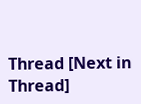Thread [Next in Thread]